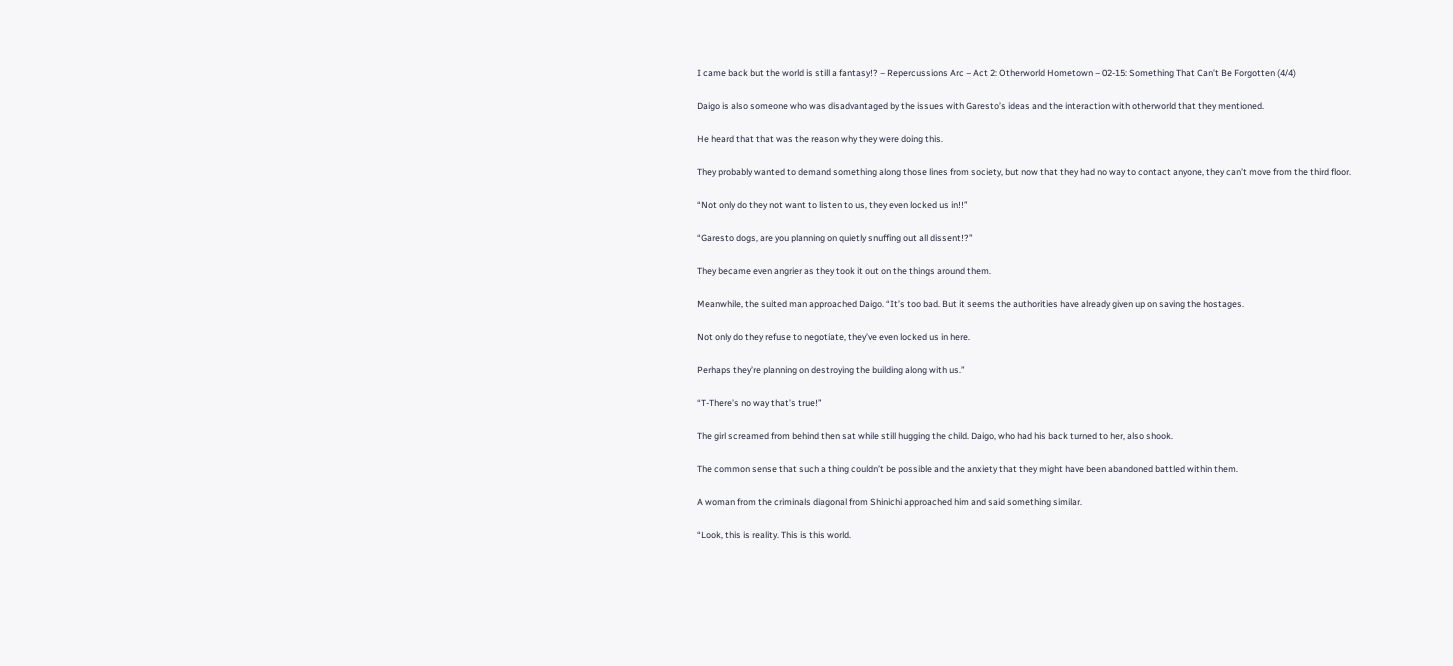I came back but the world is still a fantasy!? – Repercussions Arc – Act 2: Otherworld Hometown – 02-15: Something That Can’t Be Forgotten (4/4)

Daigo is also someone who was disadvantaged by the issues with Garesto’s ideas and the interaction with otherworld that they mentioned.

He heard that that was the reason why they were doing this.

They probably wanted to demand something along those lines from society, but now that they had no way to contact anyone, they can’t move from the third floor.

“Not only do they not want to listen to us, they even locked us in!!”

“Garesto dogs, are you planning on quietly snuffing out all dissent!?”

They became even angrier as they took it out on the things around them.

Meanwhile, the suited man approached Daigo. “It’s too bad. But it seems the authorities have already given up on saving the hostages.

Not only do they refuse to negotiate, they’ve even locked us in here.

Perhaps they’re planning on destroying the building along with us.”

“T-There’s no way that’s true!”

The girl screamed from behind then sat while still hugging the child. Daigo, who had his back turned to her, also shook.

The common sense that such a thing couldn’t be possible and the anxiety that they might have been abandoned battled within them.

A woman from the criminals diagonal from Shinichi approached him and said something similar.

“Look, this is reality. This is this world.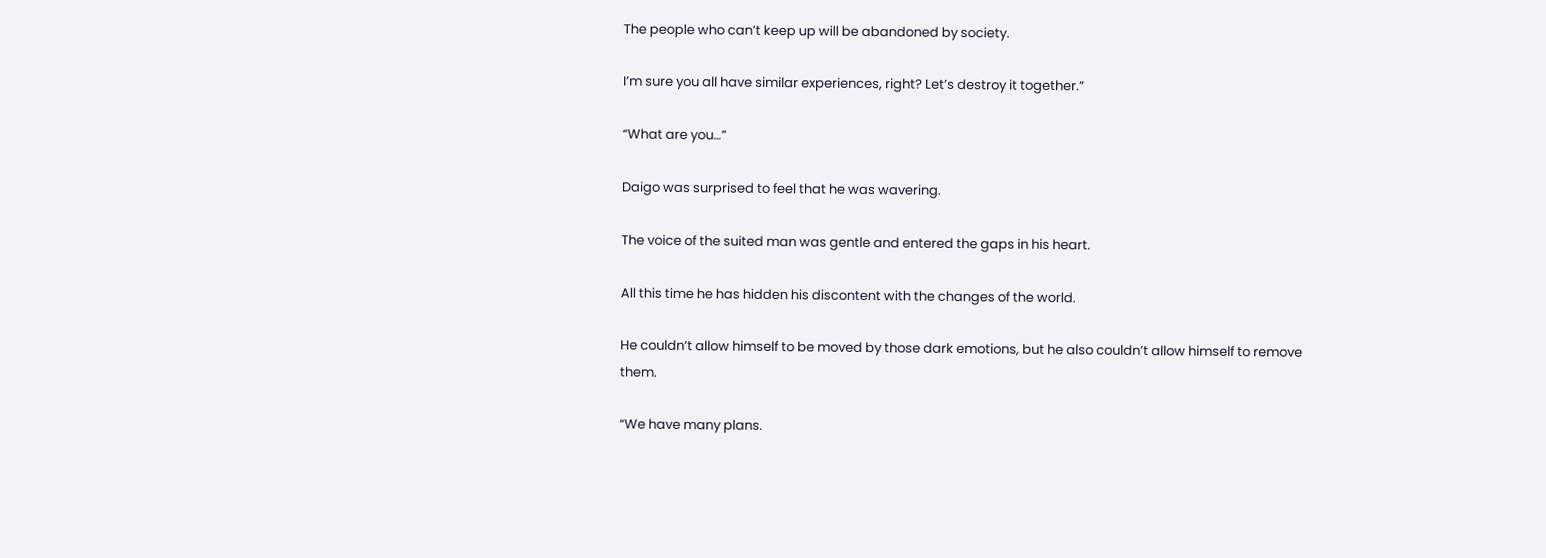The people who can’t keep up will be abandoned by society.

I’m sure you all have similar experiences, right? Let’s destroy it together.”

“What are you…”

Daigo was surprised to feel that he was wavering.

The voice of the suited man was gentle and entered the gaps in his heart.

All this time he has hidden his discontent with the changes of the world.

He couldn’t allow himself to be moved by those dark emotions, but he also couldn’t allow himself to remove them.

“We have many plans.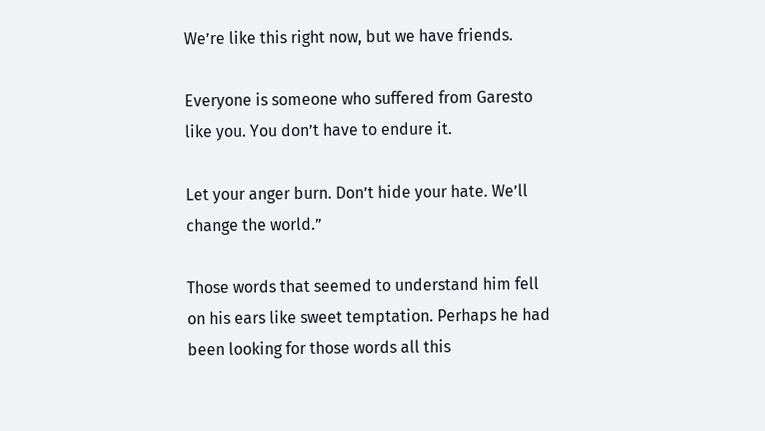We’re like this right now, but we have friends.

Everyone is someone who suffered from Garesto like you. You don’t have to endure it.

Let your anger burn. Don’t hide your hate. We’ll change the world.”

Those words that seemed to understand him fell on his ears like sweet temptation. Perhaps he had been looking for those words all this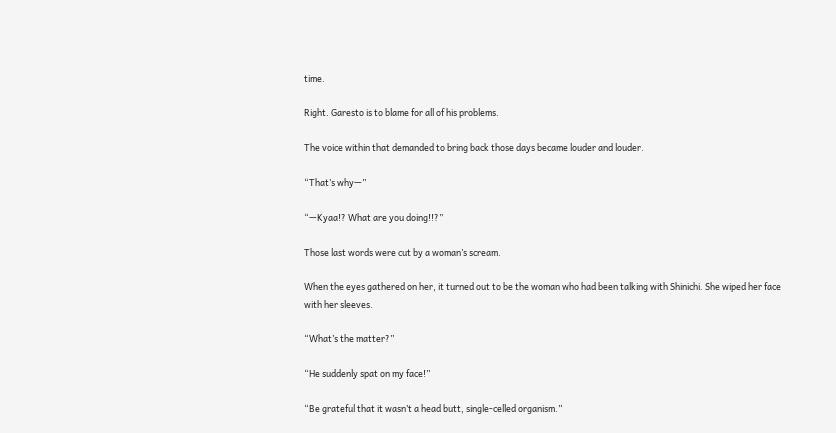time.

Right. Garesto is to blame for all of his problems.

The voice within that demanded to bring back those days became louder and louder.

“That’s why—”

“—Kyaa!? What are you doing!!?”

Those last words were cut by a woman’s scream.

When the eyes gathered on her, it turned out to be the woman who had been talking with Shinichi. She wiped her face with her sleeves.

“What’s the matter?”

“He suddenly spat on my face!”

“Be grateful that it wasn’t a head butt, single-celled organism.”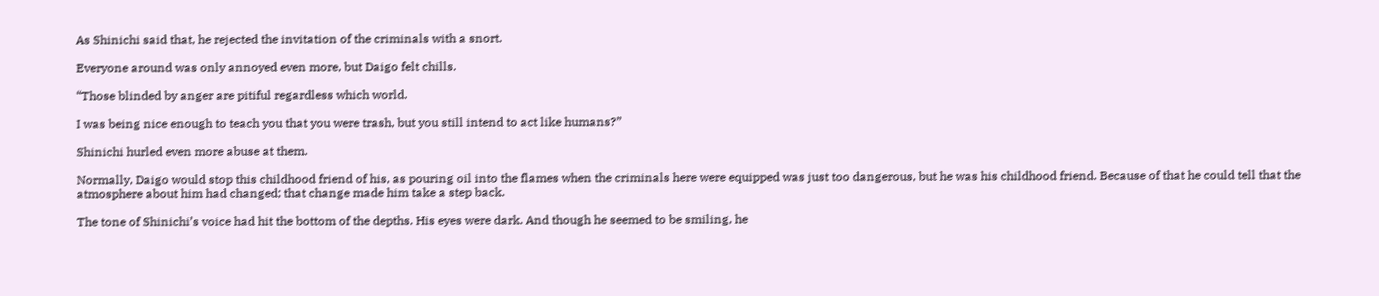As Shinichi said that, he rejected the invitation of the criminals with a snort.

Everyone around was only annoyed even more, but Daigo felt chills.

“Those blinded by anger are pitiful regardless which world.

I was being nice enough to teach you that you were trash, but you still intend to act like humans?”

Shinichi hurled even more abuse at them.

Normally, Daigo would stop this childhood friend of his, as pouring oil into the flames when the criminals here were equipped was just too dangerous, but he was his childhood friend. Because of that he could tell that the atmosphere about him had changed; that change made him take a step back.

The tone of Shinichi’s voice had hit the bottom of the depths. His eyes were dark. And though he seemed to be smiling, he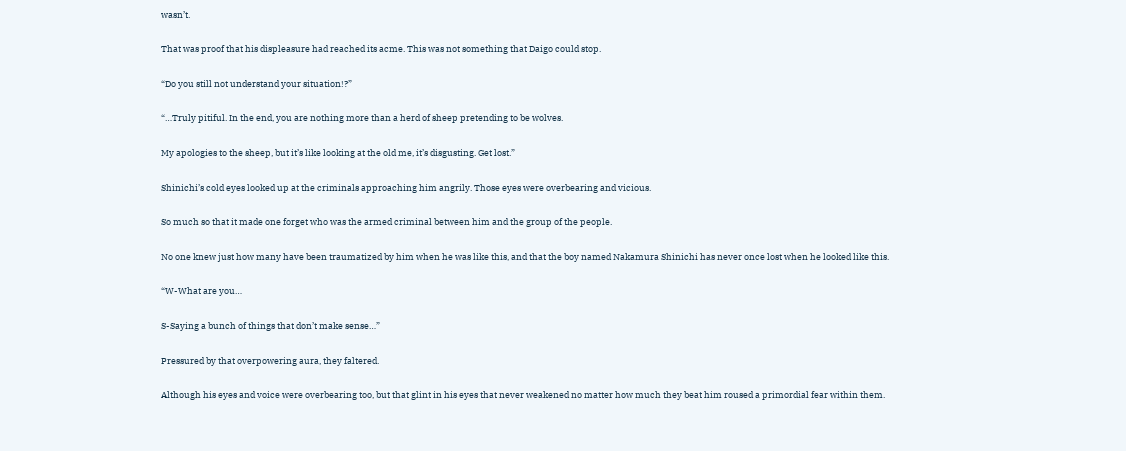wasn’t.

That was proof that his displeasure had reached its acme. This was not something that Daigo could stop.

“Do you still not understand your situation!?”

“…Truly pitiful. In the end, you are nothing more than a herd of sheep pretending to be wolves.

My apologies to the sheep, but it’s like looking at the old me, it’s disgusting. Get lost.”

Shinichi’s cold eyes looked up at the criminals approaching him angrily. Those eyes were overbearing and vicious.

So much so that it made one forget who was the armed criminal between him and the group of the people.

No one knew just how many have been traumatized by him when he was like this, and that the boy named Nakamura Shinichi has never once lost when he looked like this.

“W-What are you…

S-Saying a bunch of things that don’t make sense…”

Pressured by that overpowering aura, they faltered.

Although his eyes and voice were overbearing too, but that glint in his eyes that never weakened no matter how much they beat him roused a primordial fear within them.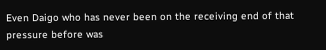Even Daigo who has never been on the receiving end of that pressure before was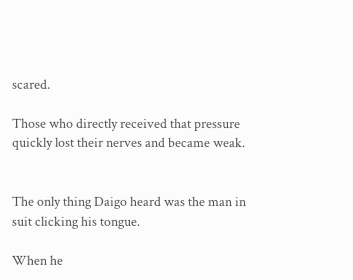scared.

Those who directly received that pressure quickly lost their nerves and became weak.


The only thing Daigo heard was the man in suit clicking his tongue.

When he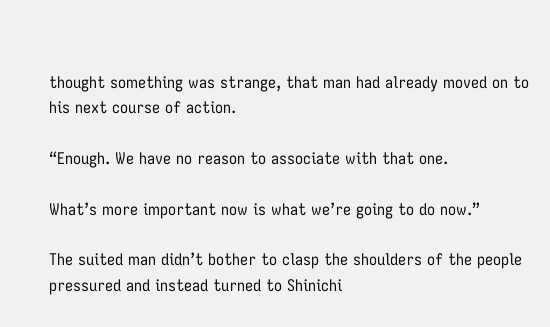thought something was strange, that man had already moved on to his next course of action.

“Enough. We have no reason to associate with that one.

What’s more important now is what we’re going to do now.”

The suited man didn’t bother to clasp the shoulders of the people pressured and instead turned to Shinichi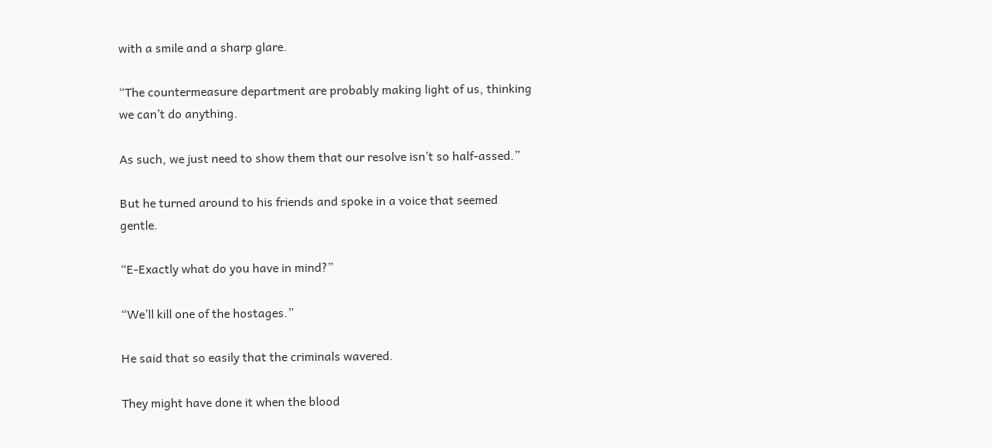with a smile and a sharp glare.

“The countermeasure department are probably making light of us, thinking we can’t do anything.

As such, we just need to show them that our resolve isn’t so half-assed.”

But he turned around to his friends and spoke in a voice that seemed gentle.

“E-Exactly what do you have in mind?”

“We’ll kill one of the hostages.”

He said that so easily that the criminals wavered.

They might have done it when the blood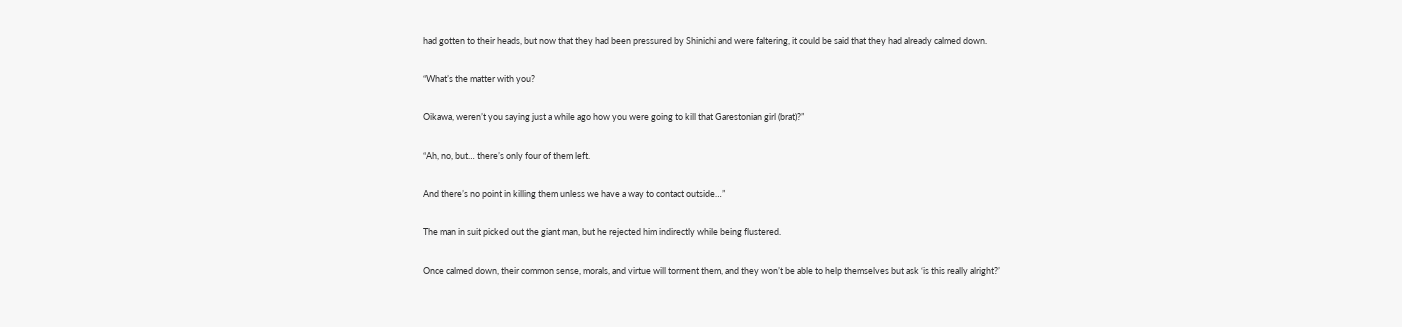had gotten to their heads, but now that they had been pressured by Shinichi and were faltering, it could be said that they had already calmed down.

“What’s the matter with you?

Oikawa, weren’t you saying just a while ago how you were going to kill that Garestonian girl (brat)?”

“Ah, no, but… there’s only four of them left.

And there’s no point in killing them unless we have a way to contact outside…”

The man in suit picked out the giant man, but he rejected him indirectly while being flustered.

Once calmed down, their common sense, morals, and virtue will torment them, and they won’t be able to help themselves but ask ‘is this really alright?’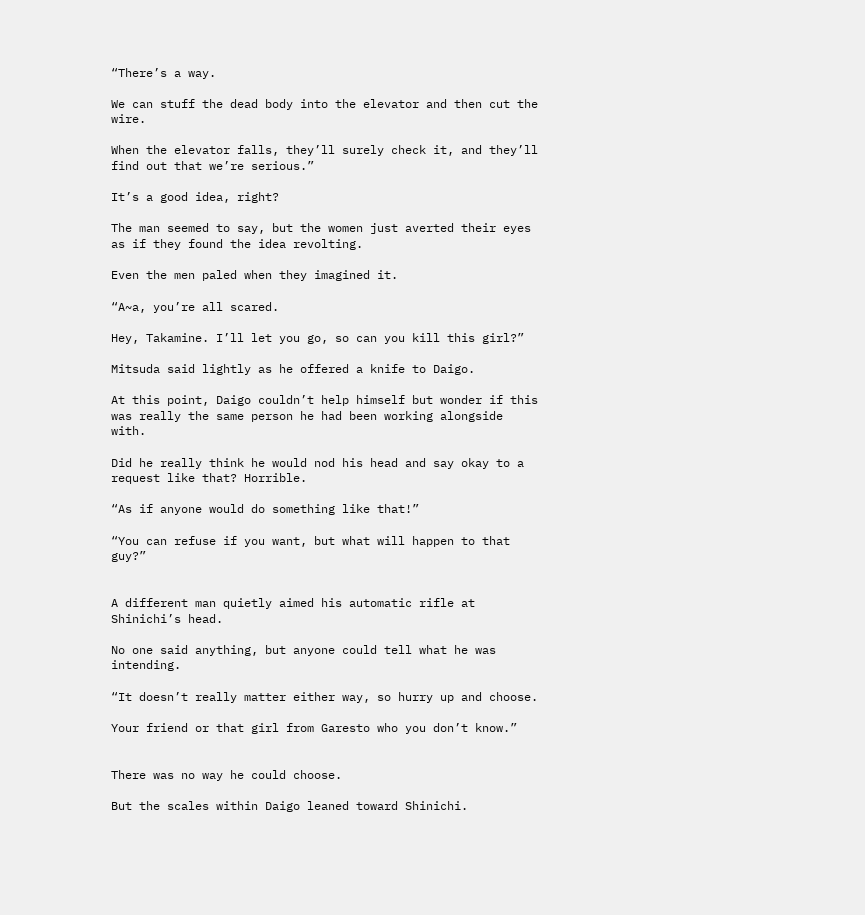“There’s a way.

We can stuff the dead body into the elevator and then cut the wire.

When the elevator falls, they’ll surely check it, and they’ll find out that we’re serious.”

It’s a good idea, right?

The man seemed to say, but the women just averted their eyes as if they found the idea revolting.

Even the men paled when they imagined it.

“A~a, you’re all scared.

Hey, Takamine. I’ll let you go, so can you kill this girl?”

Mitsuda said lightly as he offered a knife to Daigo.

At this point, Daigo couldn’t help himself but wonder if this was really the same person he had been working alongside with.

Did he really think he would nod his head and say okay to a request like that? Horrible.

“As if anyone would do something like that!”

“You can refuse if you want, but what will happen to that guy?”


A different man quietly aimed his automatic rifle at Shinichi’s head.

No one said anything, but anyone could tell what he was intending.

“It doesn’t really matter either way, so hurry up and choose.

Your friend or that girl from Garesto who you don’t know.”


There was no way he could choose.

But the scales within Daigo leaned toward Shinichi.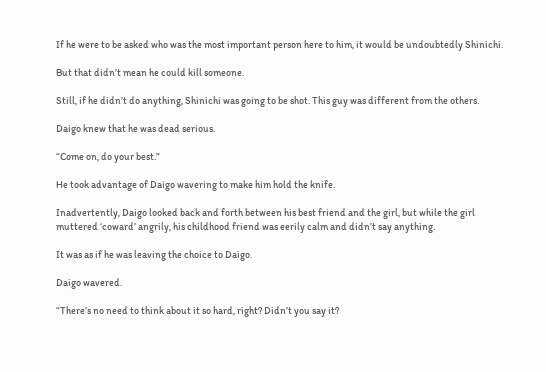If he were to be asked who was the most important person here to him, it would be undoubtedly Shinichi.

But that didn’t mean he could kill someone.

Still, if he didn’t do anything, Shinichi was going to be shot. This guy was different from the others.

Daigo knew that he was dead serious.

“Come on, do your best.”

He took advantage of Daigo wavering to make him hold the knife.

Inadvertently, Daigo looked back and forth between his best friend and the girl, but while the girl muttered ‘coward’ angrily, his childhood friend was eerily calm and didn’t say anything.

It was as if he was leaving the choice to Daigo.

Daigo wavered.

“There’s no need to think about it so hard, right? Didn’t you say it?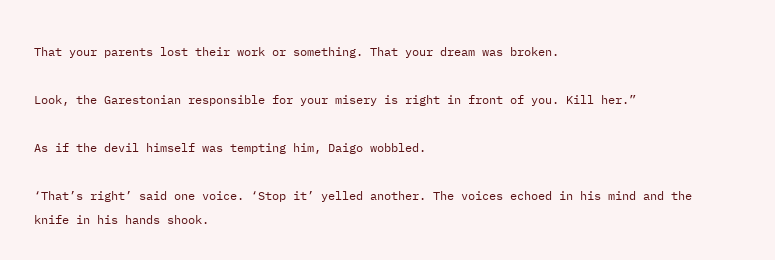That your parents lost their work or something. That your dream was broken.

Look, the Garestonian responsible for your misery is right in front of you. Kill her.”

As if the devil himself was tempting him, Daigo wobbled.

‘That’s right’ said one voice. ‘Stop it’ yelled another. The voices echoed in his mind and the knife in his hands shook.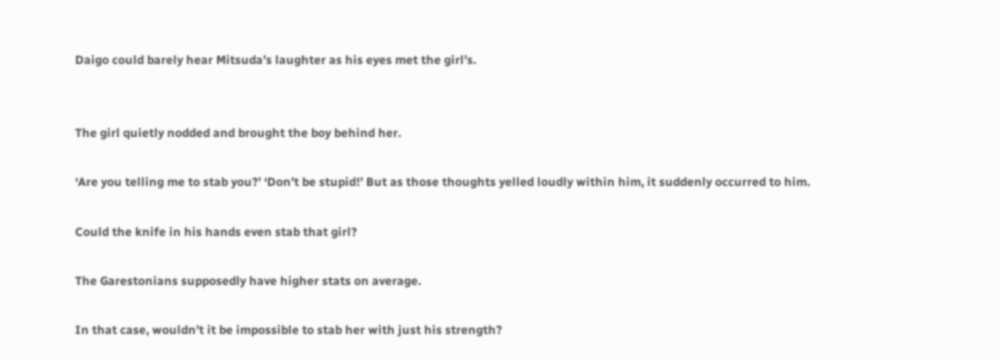Daigo could barely hear Mitsuda’s laughter as his eyes met the girl’s.


The girl quietly nodded and brought the boy behind her.

‘Are you telling me to stab you?’ ‘Don’t be stupid!’ But as those thoughts yelled loudly within him, it suddenly occurred to him.

Could the knife in his hands even stab that girl?

The Garestonians supposedly have higher stats on average.

In that case, wouldn’t it be impossible to stab her with just his strength?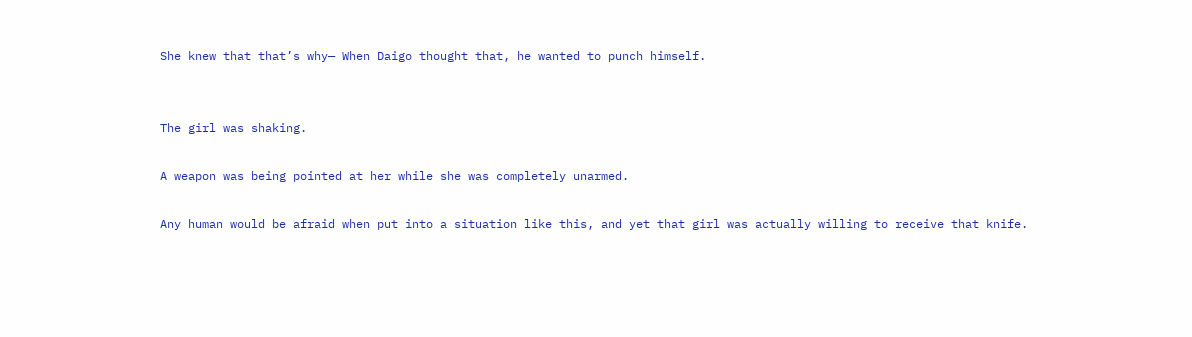She knew that that’s why— When Daigo thought that, he wanted to punch himself.


The girl was shaking.

A weapon was being pointed at her while she was completely unarmed.

Any human would be afraid when put into a situation like this, and yet that girl was actually willing to receive that knife.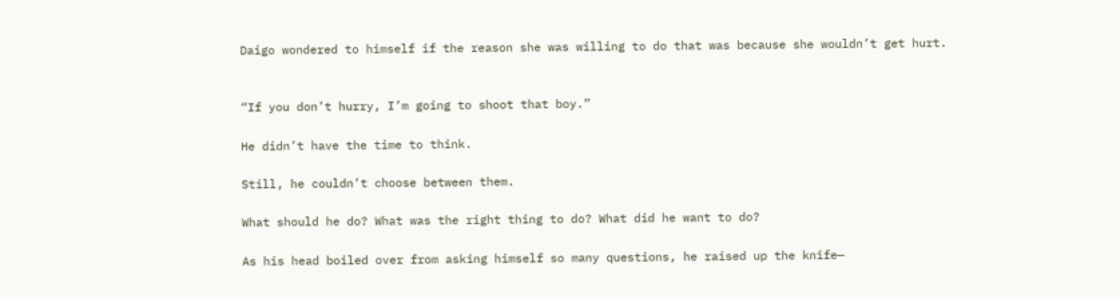Daigo wondered to himself if the reason she was willing to do that was because she wouldn’t get hurt.


“If you don’t hurry, I’m going to shoot that boy.”

He didn’t have the time to think.

Still, he couldn’t choose between them.

What should he do? What was the right thing to do? What did he want to do?

As his head boiled over from asking himself so many questions, he raised up the knife—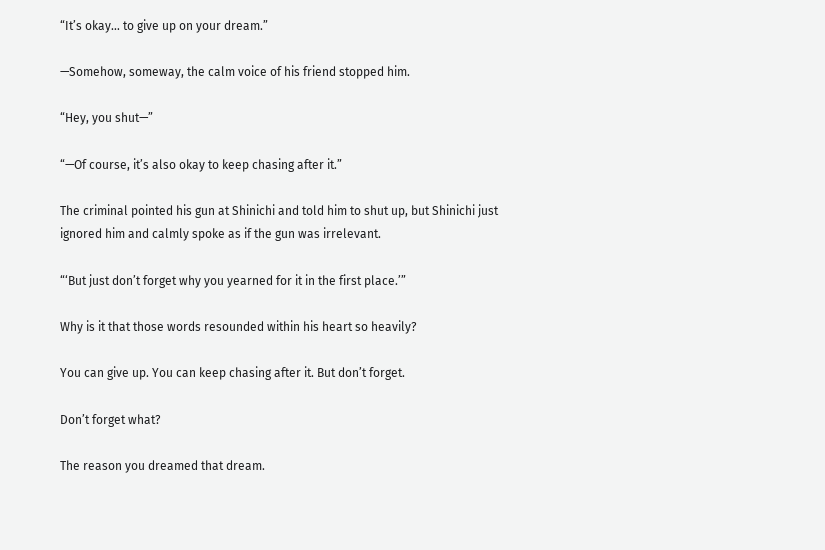“It’s okay… to give up on your dream.”

—Somehow, someway, the calm voice of his friend stopped him.

“Hey, you shut—”

“—Of course, it’s also okay to keep chasing after it.”

The criminal pointed his gun at Shinichi and told him to shut up, but Shinichi just ignored him and calmly spoke as if the gun was irrelevant.

“‘But just don’t forget why you yearned for it in the first place.’”

Why is it that those words resounded within his heart so heavily?

You can give up. You can keep chasing after it. But don’t forget.

Don’t forget what?

The reason you dreamed that dream.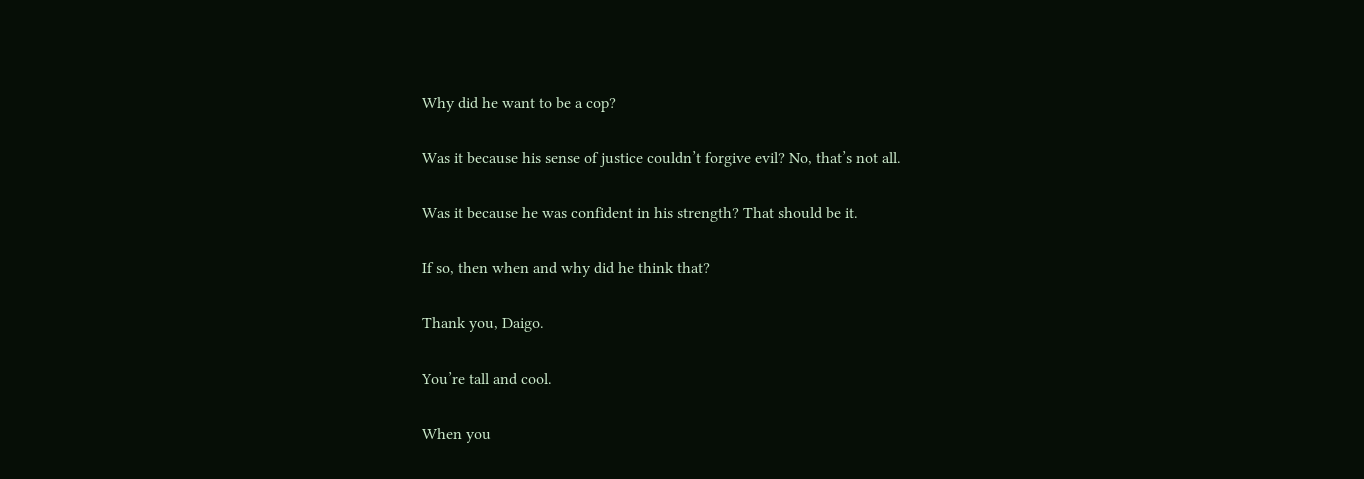Why did he want to be a cop?

Was it because his sense of justice couldn’t forgive evil? No, that’s not all.

Was it because he was confident in his strength? That should be it.

If so, then when and why did he think that?

Thank you, Daigo.

You’re tall and cool.

When you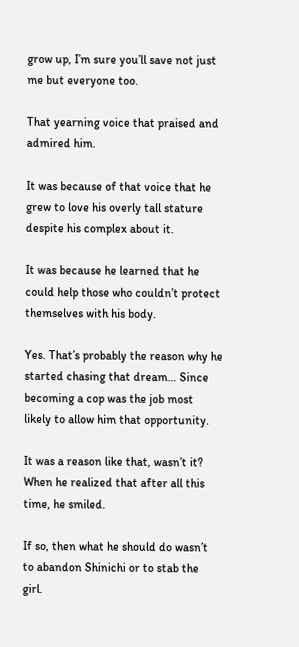grow up, I’m sure you’ll save not just me but everyone too.

That yearning voice that praised and admired him.

It was because of that voice that he grew to love his overly tall stature despite his complex about it.

It was because he learned that he could help those who couldn’t protect themselves with his body.

Yes. That’s probably the reason why he started chasing that dream… Since becoming a cop was the job most likely to allow him that opportunity.

It was a reason like that, wasn’t it? When he realized that after all this time, he smiled.

If so, then what he should do wasn’t to abandon Shinichi or to stab the girl.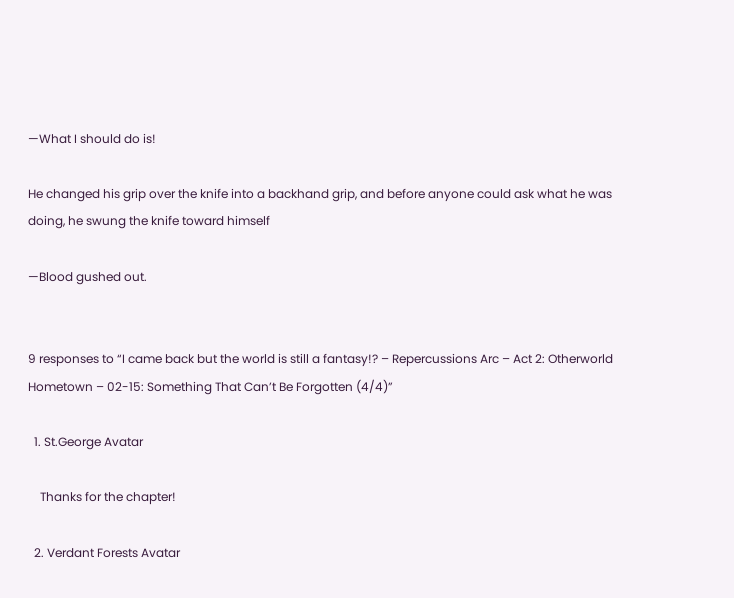—What I should do is!

He changed his grip over the knife into a backhand grip, and before anyone could ask what he was doing, he swung the knife toward himself

—Blood gushed out.


9 responses to “I came back but the world is still a fantasy!? – Repercussions Arc – Act 2: Otherworld Hometown – 02-15: Something That Can’t Be Forgotten (4/4)”

  1. St.George Avatar

    Thanks for the chapter!

  2. Verdant Forests Avatar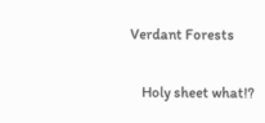Verdant Forests

    Holy sheet what!?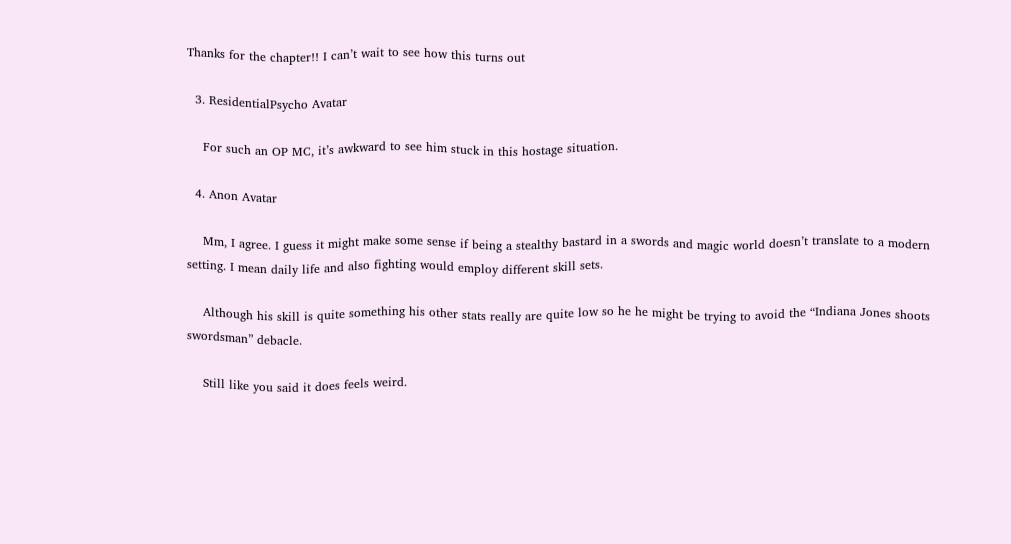Thanks for the chapter!! I can’t wait to see how this turns out

  3. ResidentialPsycho Avatar

    For such an OP MC, it’s awkward to see him stuck in this hostage situation.

  4. Anon Avatar

    Mm, I agree. I guess it might make some sense if being a stealthy bastard in a swords and magic world doesn’t translate to a modern setting. I mean daily life and also fighting would employ different skill sets.

    Although his skill is quite something his other stats really are quite low so he he might be trying to avoid the “Indiana Jones shoots swordsman” debacle.

    Still like you said it does feels weird.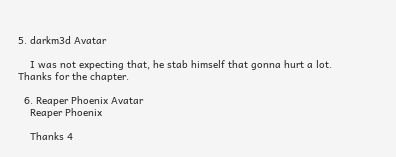5. darkm3d Avatar

    I was not expecting that, he stab himself that gonna hurt a lot. Thanks for the chapter.

  6. Reaper Phoenix Avatar
    Reaper Phoenix

    Thanks 4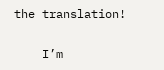the translation!

    I’m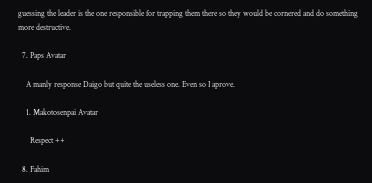guessing the leader is the one responsible for trapping them there so they would be cornered and do something more destructive.

  7. Paps Avatar

    A manly response Daigo but quite the useless one. Even so I aprove.

    1. Makotosenpai Avatar

      Respect ++

  8. Fahim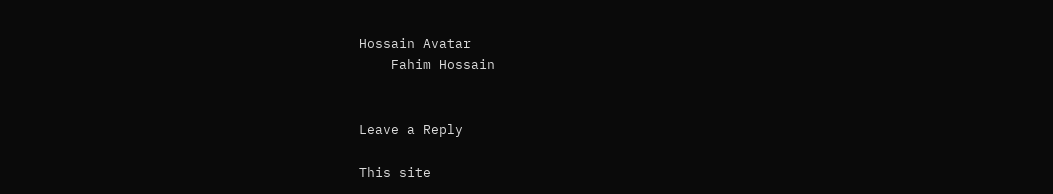Hossain Avatar
    Fahim Hossain


Leave a Reply

This site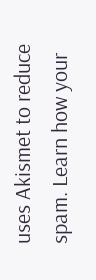uses Akismet to reduce spam. Learn how your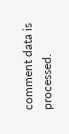comment data is processed.